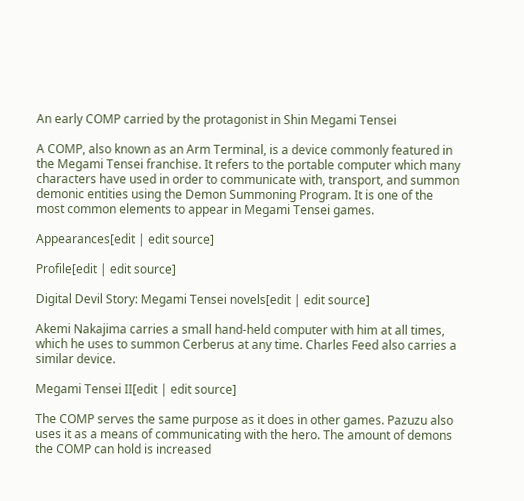An early COMP carried by the protagonist in Shin Megami Tensei

A COMP, also known as an Arm Terminal, is a device commonly featured in the Megami Tensei franchise. It refers to the portable computer which many characters have used in order to communicate with, transport, and summon demonic entities using the Demon Summoning Program. It is one of the most common elements to appear in Megami Tensei games.

Appearances[edit | edit source]

Profile[edit | edit source]

Digital Devil Story: Megami Tensei novels[edit | edit source]

Akemi Nakajima carries a small hand-held computer with him at all times, which he uses to summon Cerberus at any time. Charles Feed also carries a similar device.

Megami Tensei II[edit | edit source]

The COMP serves the same purpose as it does in other games. Pazuzu also uses it as a means of communicating with the hero. The amount of demons the COMP can hold is increased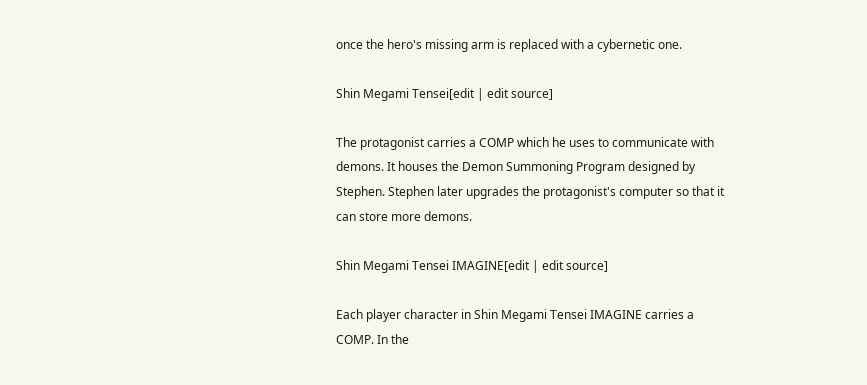once the hero's missing arm is replaced with a cybernetic one.

Shin Megami Tensei[edit | edit source]

The protagonist carries a COMP which he uses to communicate with demons. It houses the Demon Summoning Program designed by Stephen. Stephen later upgrades the protagonist's computer so that it can store more demons.

Shin Megami Tensei IMAGINE[edit | edit source]

Each player character in Shin Megami Tensei IMAGINE carries a COMP. In the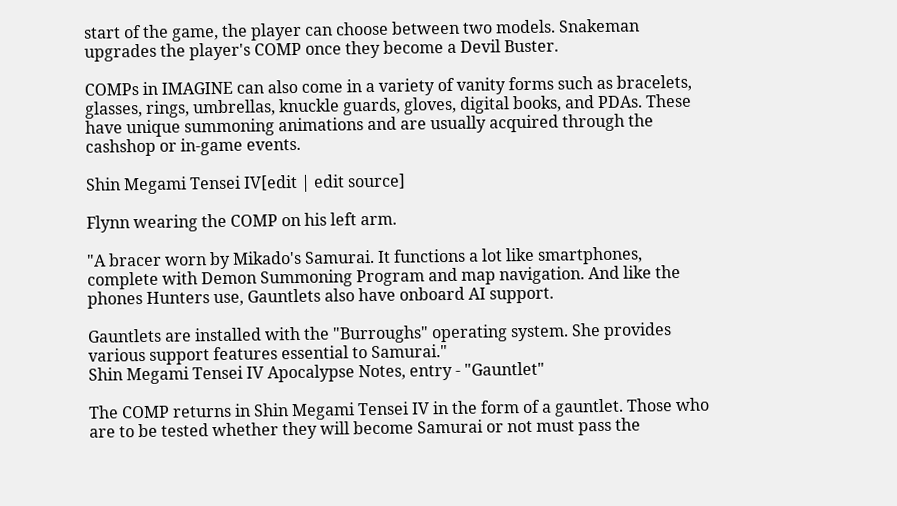start of the game, the player can choose between two models. Snakeman upgrades the player's COMP once they become a Devil Buster.

COMPs in IMAGINE can also come in a variety of vanity forms such as bracelets, glasses, rings, umbrellas, knuckle guards, gloves, digital books, and PDAs. These have unique summoning animations and are usually acquired through the cashshop or in-game events.

Shin Megami Tensei IV[edit | edit source]

Flynn wearing the COMP on his left arm.

"A bracer worn by Mikado's Samurai. It functions a lot like smartphones, complete with Demon Summoning Program and map navigation. And like the phones Hunters use, Gauntlets also have onboard AI support.

Gauntlets are installed with the "Burroughs" operating system. She provides various support features essential to Samurai."
Shin Megami Tensei IV Apocalypse Notes, entry - "Gauntlet"

The COMP returns in Shin Megami Tensei IV in the form of a gauntlet. Those who are to be tested whether they will become Samurai or not must pass the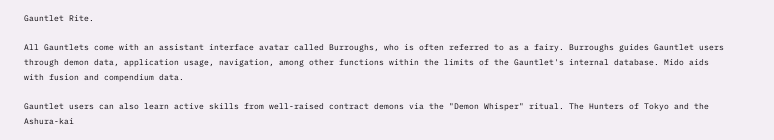Gauntlet Rite.

All Gauntlets come with an assistant interface avatar called Burroughs, who is often referred to as a fairy. Burroughs guides Gauntlet users through demon data, application usage, navigation, among other functions within the limits of the Gauntlet's internal database. Mido aids with fusion and compendium data.

Gauntlet users can also learn active skills from well-raised contract demons via the "Demon Whisper" ritual. The Hunters of Tokyo and the Ashura-kai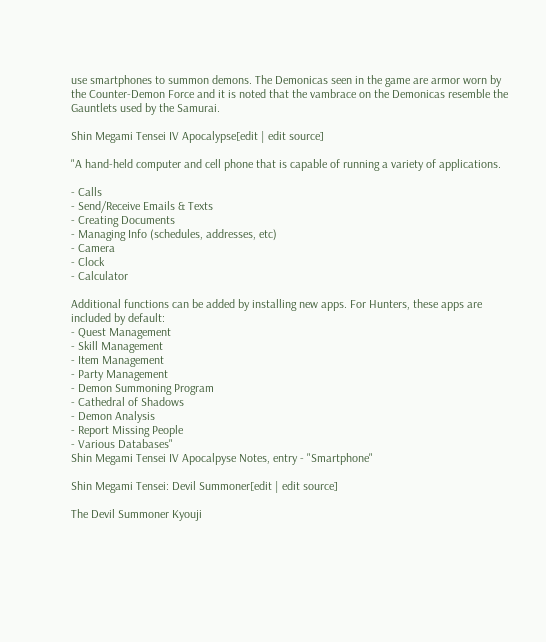use smartphones to summon demons. The Demonicas seen in the game are armor worn by the Counter-Demon Force and it is noted that the vambrace on the Demonicas resemble the Gauntlets used by the Samurai.

Shin Megami Tensei IV Apocalypse[edit | edit source]

"A hand-held computer and cell phone that is capable of running a variety of applications.

- Calls
- Send/Receive Emails & Texts
- Creating Documents
- Managing Info (schedules, addresses, etc)
- Camera
- Clock
- Calculator

Additional functions can be added by installing new apps. For Hunters, these apps are included by default:
- Quest Management
- Skill Management
- Item Management
- Party Management
- Demon Summoning Program
- Cathedral of Shadows
- Demon Analysis
- Report Missing People
- Various Databases"
Shin Megami Tensei IV Apocalpyse Notes, entry - "Smartphone"

Shin Megami Tensei: Devil Summoner[edit | edit source]

The Devil Summoner Kyouji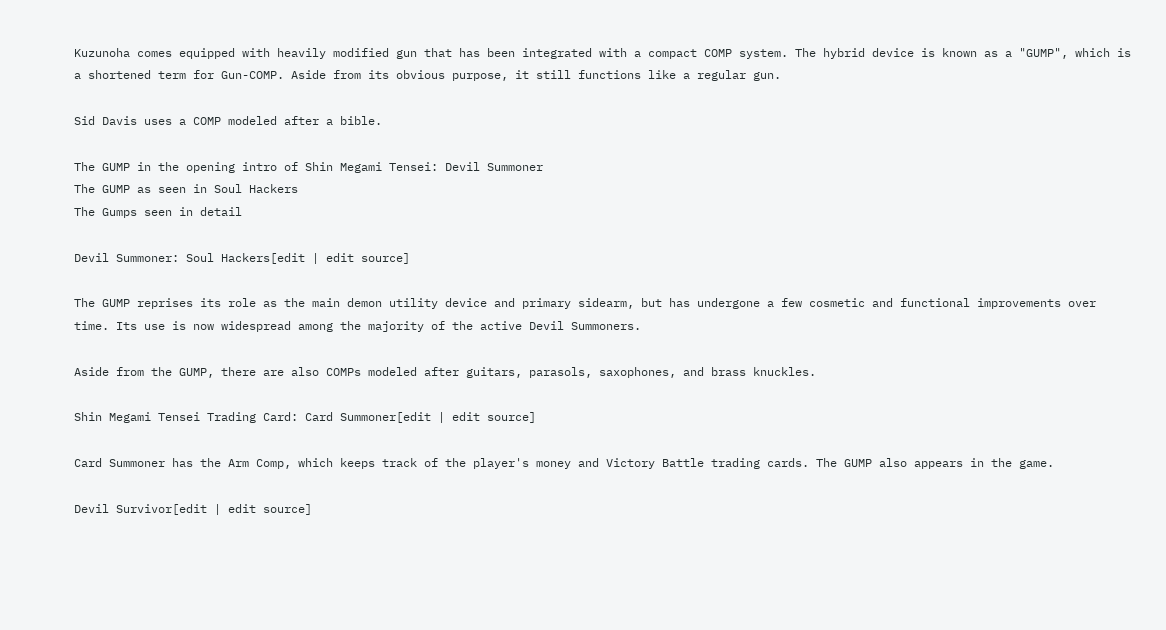Kuzunoha comes equipped with heavily modified gun that has been integrated with a compact COMP system. The hybrid device is known as a "GUMP", which is a shortened term for Gun-COMP. Aside from its obvious purpose, it still functions like a regular gun.

Sid Davis uses a COMP modeled after a bible.

The GUMP in the opening intro of Shin Megami Tensei: Devil Summoner
The GUMP as seen in Soul Hackers
The Gumps seen in detail

Devil Summoner: Soul Hackers[edit | edit source]

The GUMP reprises its role as the main demon utility device and primary sidearm, but has undergone a few cosmetic and functional improvements over time. Its use is now widespread among the majority of the active Devil Summoners.

Aside from the GUMP, there are also COMPs modeled after guitars, parasols, saxophones, and brass knuckles.

Shin Megami Tensei Trading Card: Card Summoner[edit | edit source]

Card Summoner has the Arm Comp, which keeps track of the player's money and Victory Battle trading cards. The GUMP also appears in the game.

Devil Survivor[edit | edit source]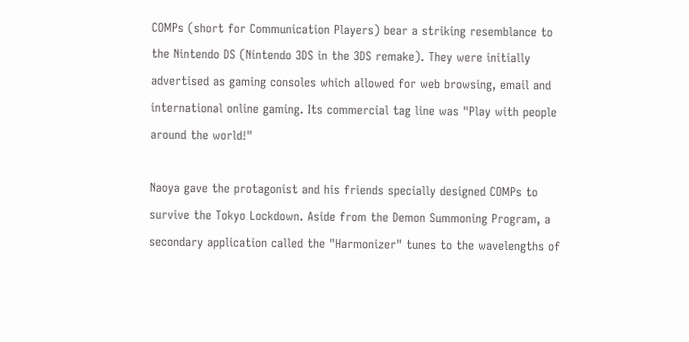COMPs (short for Communication Players) bear a striking resemblance to the Nintendo DS (Nintendo 3DS in the 3DS remake). They were initially advertised as gaming consoles which allowed for web browsing, email and international online gaming. Its commercial tag line was "Play with people around the world!"

Naoya gave the protagonist and his friends specially designed COMPs to survive the Tokyo Lockdown. Aside from the Demon Summoning Program, a secondary application called the "Harmonizer" tunes to the wavelengths of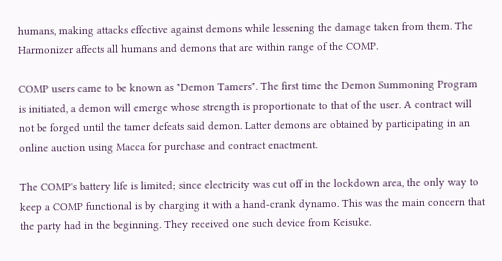humans, making attacks effective against demons while lessening the damage taken from them. The Harmonizer affects all humans and demons that are within range of the COMP.

COMP users came to be known as "Demon Tamers". The first time the Demon Summoning Program is initiated, a demon will emerge whose strength is proportionate to that of the user. A contract will not be forged until the tamer defeats said demon. Latter demons are obtained by participating in an online auction using Macca for purchase and contract enactment.

The COMP's battery life is limited; since electricity was cut off in the lockdown area, the only way to keep a COMP functional is by charging it with a hand-crank dynamo. This was the main concern that the party had in the beginning. They received one such device from Keisuke.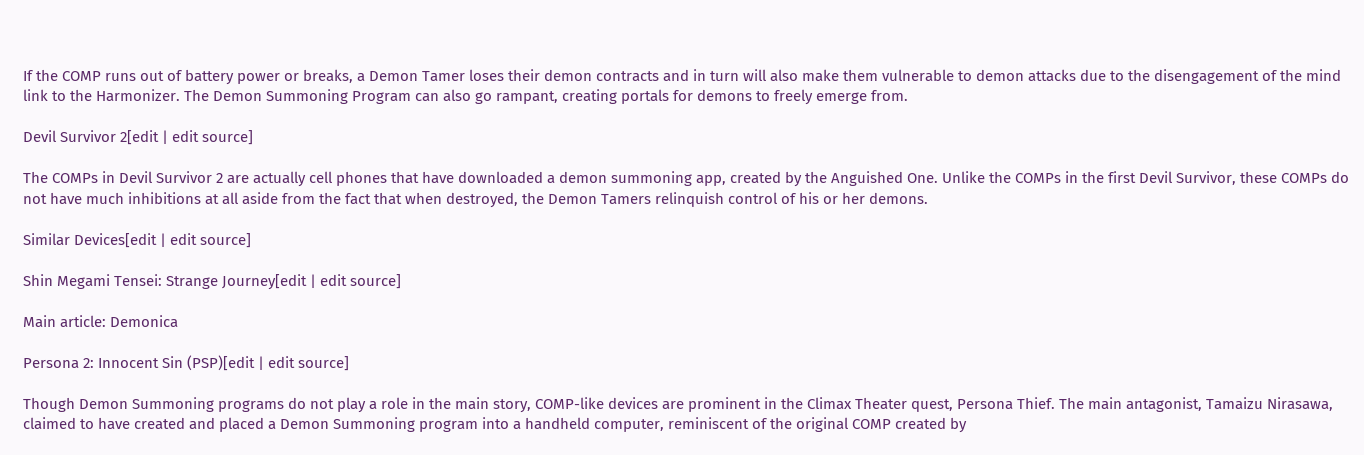If the COMP runs out of battery power or breaks, a Demon Tamer loses their demon contracts and in turn will also make them vulnerable to demon attacks due to the disengagement of the mind link to the Harmonizer. The Demon Summoning Program can also go rampant, creating portals for demons to freely emerge from.

Devil Survivor 2[edit | edit source]

The COMPs in Devil Survivor 2 are actually cell phones that have downloaded a demon summoning app, created by the Anguished One. Unlike the COMPs in the first Devil Survivor, these COMPs do not have much inhibitions at all aside from the fact that when destroyed, the Demon Tamers relinquish control of his or her demons.

Similar Devices[edit | edit source]

Shin Megami Tensei: Strange Journey[edit | edit source]

Main article: Demonica

Persona 2: Innocent Sin (PSP)[edit | edit source]

Though Demon Summoning programs do not play a role in the main story, COMP-like devices are prominent in the Climax Theater quest, Persona Thief. The main antagonist, Tamaizu Nirasawa, claimed to have created and placed a Demon Summoning program into a handheld computer, reminiscent of the original COMP created by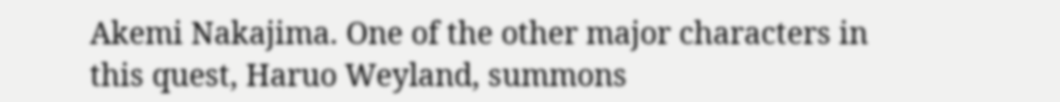Akemi Nakajima. One of the other major characters in this quest, Haruo Weyland, summons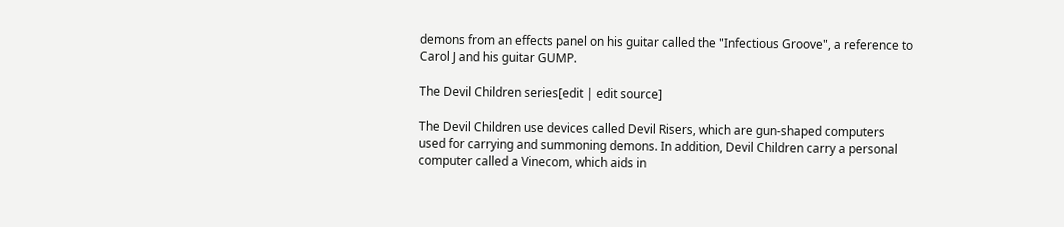demons from an effects panel on his guitar called the "Infectious Groove", a reference to Carol J and his guitar GUMP.

The Devil Children series[edit | edit source]

The Devil Children use devices called Devil Risers, which are gun-shaped computers used for carrying and summoning demons. In addition, Devil Children carry a personal computer called a Vinecom, which aids in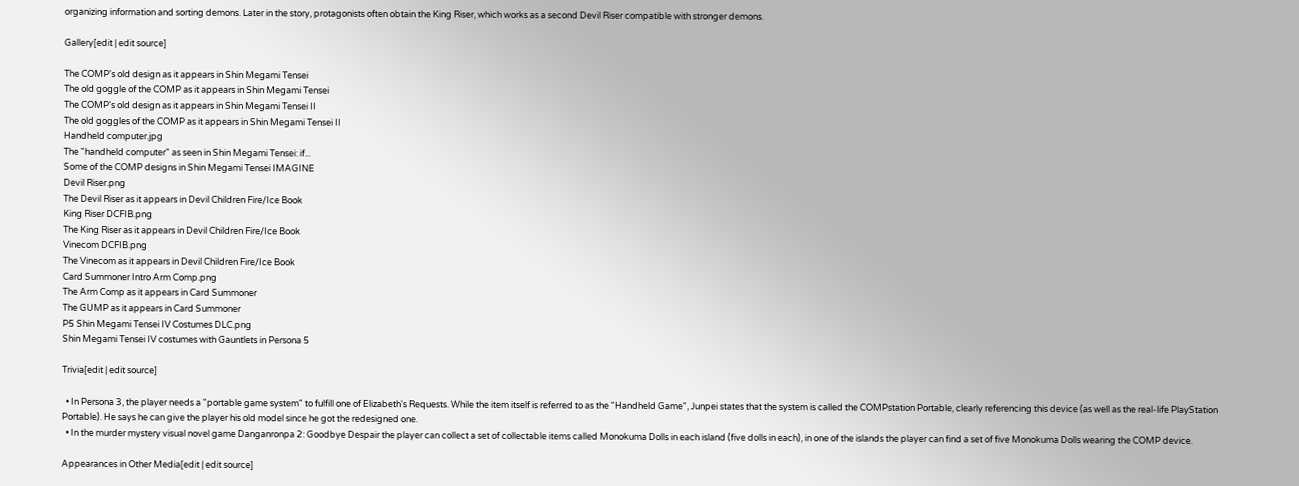organizing information and sorting demons. Later in the story, protagonists often obtain the King Riser, which works as a second Devil Riser compatible with stronger demons.

Gallery[edit | edit source]

The COMP's old design as it appears in Shin Megami Tensei
The old goggle of the COMP as it appears in Shin Megami Tensei
The COMP's old design as it appears in Shin Megami Tensei II
The old goggles of the COMP as it appears in Shin Megami Tensei II
Handheld computer.jpg
The "handheld computer" as seen in Shin Megami Tensei: if...
Some of the COMP designs in Shin Megami Tensei IMAGINE
Devil Riser.png
The Devil Riser as it appears in Devil Children Fire/Ice Book
King Riser DCFIB.png
The King Riser as it appears in Devil Children Fire/Ice Book
Vinecom DCFIB.png
The Vinecom as it appears in Devil Children Fire/Ice Book
Card Summoner Intro Arm Comp.png
The Arm Comp as it appears in Card Summoner
The GUMP as it appears in Card Summoner
P5 Shin Megami Tensei IV Costumes DLC.png
Shin Megami Tensei IV costumes with Gauntlets in Persona 5

Trivia[edit | edit source]

  • In Persona 3, the player needs a "portable game system" to fulfill one of Elizabeth's Requests. While the item itself is referred to as the "Handheld Game", Junpei states that the system is called the COMPstation Portable, clearly referencing this device (as well as the real-life PlayStation Portable). He says he can give the player his old model since he got the redesigned one.
  • In the murder mystery visual novel game Danganronpa 2: Goodbye Despair the player can collect a set of collectable items called Monokuma Dolls in each island (five dolls in each), in one of the islands the player can find a set of five Monokuma Dolls wearing the COMP device.

Appearances in Other Media[edit | edit source]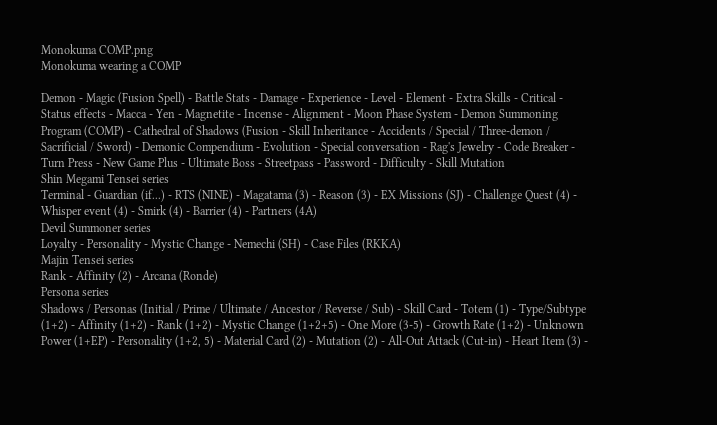Monokuma COMP.png
Monokuma wearing a COMP

Demon - Magic (Fusion Spell) - Battle Stats - Damage - Experience - Level - Element - Extra Skills - Critical - Status effects - Macca - Yen - Magnetite - Incense - Alignment - Moon Phase System - Demon Summoning Program (COMP) - Cathedral of Shadows (Fusion - Skill Inheritance - Accidents / Special / Three-demon / Sacrificial / Sword) - Demonic Compendium - Evolution - Special conversation - Rag's Jewelry - Code Breaker - Turn Press - New Game Plus - Ultimate Boss - Streetpass - Password - Difficulty - Skill Mutation
Shin Megami Tensei series
Terminal - Guardian (if...) - RTS (NINE) - Magatama (3) - Reason (3) - EX Missions (SJ) - Challenge Quest (4) - Whisper event (4) - Smirk (4) - Barrier (4) - Partners (4A)
Devil Summoner series
Loyalty - Personality - Mystic Change - Nemechi (SH) - Case Files (RKKA)
Majin Tensei series
Rank - Affinity (2) - Arcana (Ronde)
Persona series
Shadows / Personas (Initial / Prime / Ultimate / Ancestor / Reverse / Sub) - Skill Card - Totem (1) - Type/Subtype (1+2) - Affinity (1+2) - Rank (1+2) - Mystic Change (1+2+5) - One More (3-5) - Growth Rate (1+2) - Unknown Power (1+EP) - Personality (1+2, 5) - Material Card (2) - Mutation (2) - All-Out Attack (Cut-in) - Heart Item (3) -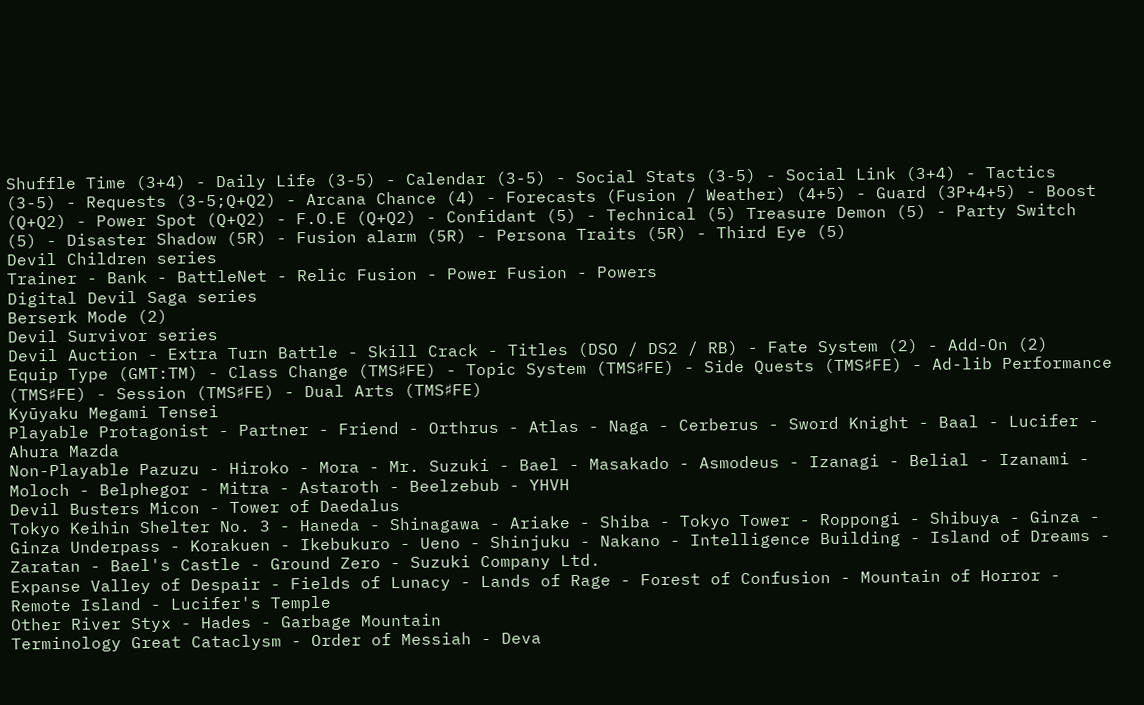Shuffle Time (3+4) - Daily Life (3-5) - Calendar (3-5) - Social Stats (3-5) - Social Link (3+4) - Tactics (3-5) - Requests (3-5;Q+Q2) - Arcana Chance (4) - Forecasts (Fusion / Weather) (4+5) - Guard (3P+4+5) - Boost (Q+Q2) - Power Spot (Q+Q2) - F.O.E (Q+Q2) - Confidant (5) - Technical (5) Treasure Demon (5) - Party Switch (5) - Disaster Shadow (5R) - Fusion alarm (5R) - Persona Traits (5R) - Third Eye (5)
Devil Children series
Trainer - Bank - BattleNet - Relic Fusion - Power Fusion - Powers
Digital Devil Saga series
Berserk Mode (2)
Devil Survivor series
Devil Auction - Extra Turn Battle - Skill Crack - Titles (DSO / DS2 / RB) - Fate System (2) - Add-On (2)
Equip Type (GMT:TM) - Class Change (TMS♯FE) - Topic System (TMS♯FE) - Side Quests (TMS♯FE) - Ad-lib Performance (TMS♯FE) - Session (TMS♯FE) - Dual Arts (TMS♯FE)
Kyūyaku Megami Tensei
Playable Protagonist - Partner - Friend - Orthrus - Atlas - Naga - Cerberus - Sword Knight - Baal - Lucifer - Ahura Mazda
Non-Playable Pazuzu - Hiroko - Mora - Mr. Suzuki - Bael - Masakado - Asmodeus - Izanagi - Belial - Izanami - Moloch - Belphegor - Mitra - Astaroth - Beelzebub - YHVH
Devil Busters Micon - Tower of Daedalus
Tokyo Keihin Shelter No. 3 - Haneda - Shinagawa - Ariake - Shiba - Tokyo Tower - Roppongi - Shibuya - Ginza - Ginza Underpass - Korakuen - Ikebukuro - Ueno - Shinjuku - Nakano - Intelligence Building - Island of Dreams - Zaratan - Bael's Castle - Ground Zero - Suzuki Company Ltd.
Expanse Valley of Despair - Fields of Lunacy - Lands of Rage - Forest of Confusion - Mountain of Horror - Remote Island - Lucifer's Temple
Other River Styx - Hades - Garbage Mountain
Terminology Great Cataclysm - Order of Messiah - Deva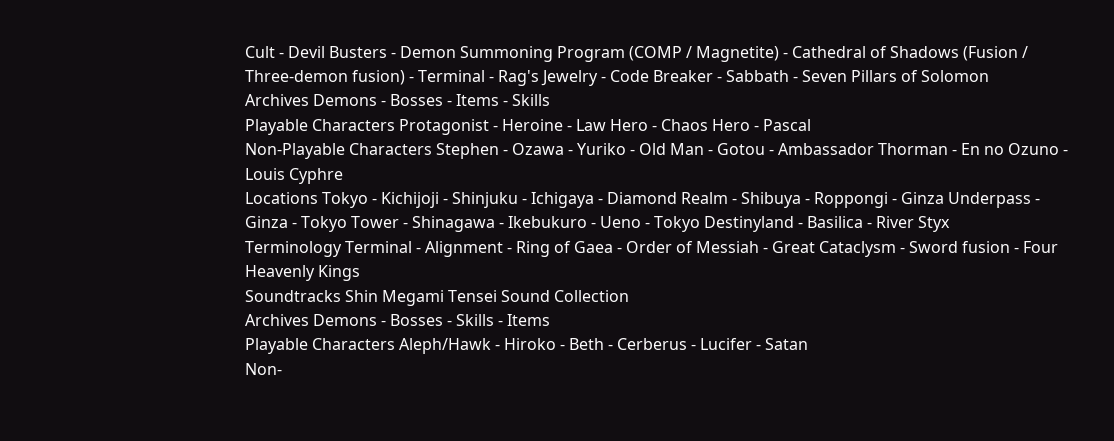Cult - Devil Busters - Demon Summoning Program (COMP / Magnetite) - Cathedral of Shadows (Fusion / Three-demon fusion) - Terminal - Rag's Jewelry - Code Breaker - Sabbath - Seven Pillars of Solomon
Archives Demons - Bosses - Items - Skills
Playable Characters Protagonist - Heroine - Law Hero - Chaos Hero - Pascal
Non-Playable Characters Stephen - Ozawa - Yuriko - Old Man - Gotou - Ambassador Thorman - En no Ozuno - Louis Cyphre
Locations Tokyo - Kichijoji - Shinjuku - Ichigaya - Diamond Realm - Shibuya - Roppongi - Ginza Underpass - Ginza - Tokyo Tower - Shinagawa - Ikebukuro - Ueno - Tokyo Destinyland - Basilica - River Styx
Terminology Terminal - Alignment - Ring of Gaea - Order of Messiah - Great Cataclysm - Sword fusion - Four Heavenly Kings
Soundtracks Shin Megami Tensei Sound Collection
Archives Demons - Bosses - Skills - Items
Playable Characters Aleph/Hawk - Hiroko - Beth - Cerberus - Lucifer - Satan
Non-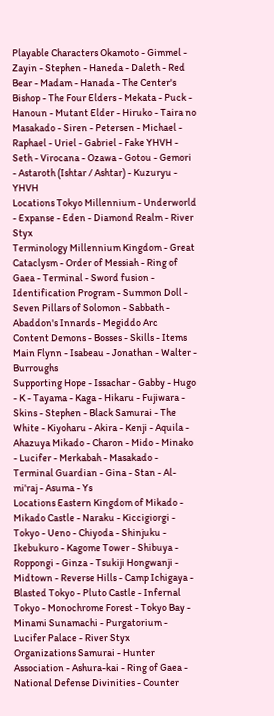Playable Characters Okamoto - Gimmel - Zayin - Stephen - Haneda - Daleth - Red Bear - Madam - Hanada - The Center's Bishop - The Four Elders - Mekata - Puck - Hanoun - Mutant Elder - Hiruko - Taira no Masakado - Siren - Petersen - Michael - Raphael - Uriel - Gabriel - Fake YHVH - Seth - Virocana - Ozawa - Gotou - Gemori - Astaroth (Ishtar / Ashtar) - Kuzuryu - YHVH
Locations Tokyo Millennium - Underworld - Expanse - Eden - Diamond Realm - River Styx
Terminology Millennium Kingdom - Great Cataclysm - Order of Messiah - Ring of Gaea - Terminal - Sword fusion - Identification Program - Summon Doll - Seven Pillars of Solomon - Sabbath - Abaddon's Innards - Megiddo Arc
Content Demons - Bosses - Skills - Items
Main Flynn - Isabeau - Jonathan - Walter - Burroughs
Supporting Hope - Issachar - Gabby - Hugo - K - Tayama - Kaga - Hikaru - Fujiwara - Skins - Stephen - Black Samurai - The White - Kiyoharu - Akira - Kenji - Aquila - Ahazuya Mikado - Charon - Mido - Minako - Lucifer - Merkabah - Masakado - Terminal Guardian - Gina - Stan - Al-mi'raj - Asuma - Ys
Locations Eastern Kingdom of Mikado - Mikado Castle - Naraku - Kiccigiorgi - Tokyo - Ueno - Chiyoda - Shinjuku - Ikebukuro - Kagome Tower - Shibuya - Roppongi - Ginza - Tsukiji Hongwanji - Midtown - Reverse Hills - Camp Ichigaya - Blasted Tokyo - Pluto Castle - Infernal Tokyo - Monochrome Forest - Tokyo Bay - Minami Sunamachi - Purgatorium - Lucifer Palace - River Styx
Organizations Samurai - Hunter Association - Ashura-kai - Ring of Gaea - National Defense Divinities - Counter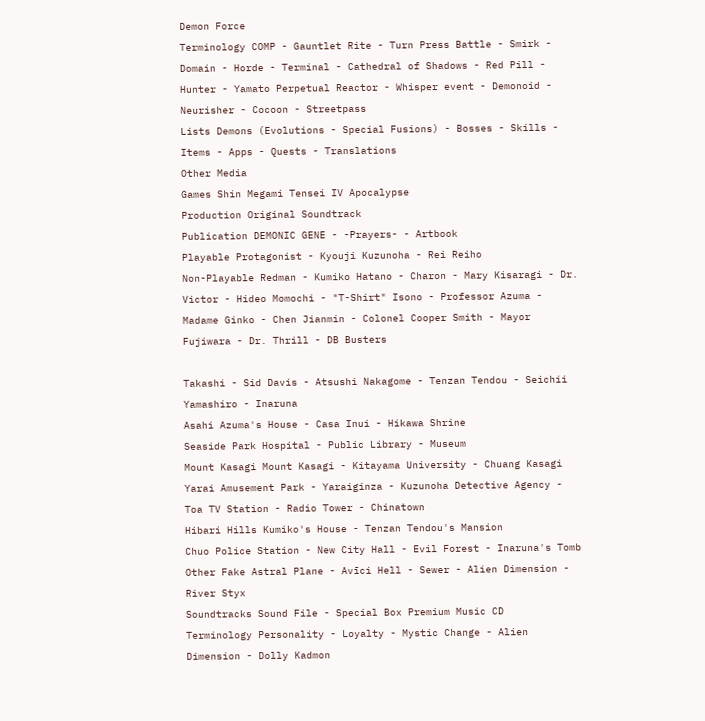Demon Force
Terminology COMP - Gauntlet Rite - Turn Press Battle - Smirk - Domain - Horde - Terminal - Cathedral of Shadows - Red Pill - Hunter - Yamato Perpetual Reactor - Whisper event - Demonoid - Neurisher - Cocoon - Streetpass
Lists Demons (Evolutions - Special Fusions) - Bosses - Skills - Items - Apps - Quests - Translations
Other Media
Games Shin Megami Tensei IV Apocalypse
Production Original Soundtrack
Publication DEMONIC GENE - -Prayers- - Artbook
Playable Protagonist - Kyouji Kuzunoha - Rei Reiho
Non-Playable Redman - Kumiko Hatano - Charon - Mary Kisaragi - Dr. Victor - Hideo Momochi - "T-Shirt" Isono - Professor Azuma - Madame Ginko - Chen Jianmin - Colonel Cooper Smith - Mayor Fujiwara - Dr. Thrill - DB Busters

Takashi - Sid Davis - Atsushi Nakagome - Tenzan Tendou - Seichii Yamashiro - Inaruna
Asahi Azuma's House - Casa Inui - Hikawa Shrine
Seaside Park Hospital - Public Library - Museum
Mount Kasagi Mount Kasagi - Kitayama University - Chuang Kasagi
Yarai Amusement Park - Yaraiginza - Kuzunoha Detective Agency - Toa TV Station - Radio Tower - Chinatown
Hibari Hills Kumiko's House - Tenzan Tendou's Mansion
Chuo Police Station - New City Hall - Evil Forest - Inaruna's Tomb
Other Fake Astral Plane - Avīci Hell - Sewer - Alien Dimension - River Styx
Soundtracks Sound File - Special Box Premium Music CD
Terminology Personality - Loyalty - Mystic Change - Alien Dimension - Dolly Kadmon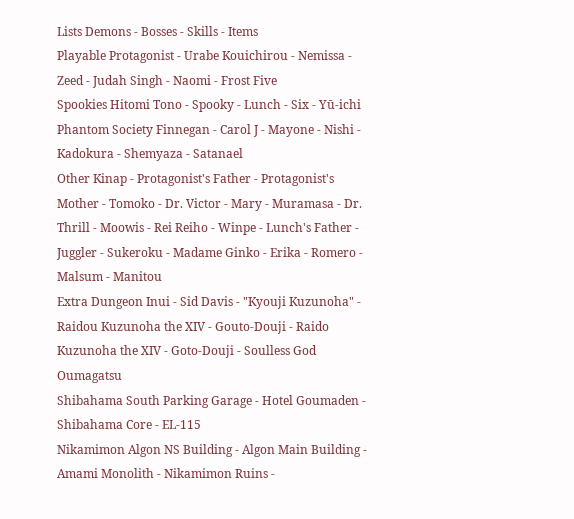Lists Demons - Bosses - Skills - Items
Playable Protagonist - Urabe Kouichirou - Nemissa - Zeed - Judah Singh - Naomi - Frost Five
Spookies Hitomi Tono - Spooky - Lunch - Six - Yū-ichi
Phantom Society Finnegan - Carol J - Mayone - Nishi - Kadokura - Shemyaza - Satanael
Other Kinap - Protagonist's Father - Protagonist's Mother - Tomoko - Dr. Victor - Mary - Muramasa - Dr. Thrill - Moowis - Rei Reiho - Winpe - Lunch's Father - Juggler - Sukeroku - Madame Ginko - Erika - Romero - Malsum - Manitou
Extra Dungeon Inui - Sid Davis - "Kyouji Kuzunoha" - Raidou Kuzunoha the XIV - Gouto-Douji - Raido Kuzunoha the XIV - Goto-Douji - Soulless God Oumagatsu
Shibahama South Parking Garage - Hotel Goumaden - Shibahama Core - EL-115
Nikamimon Algon NS Building - Algon Main Building - Amami Monolith - Nikamimon Ruins -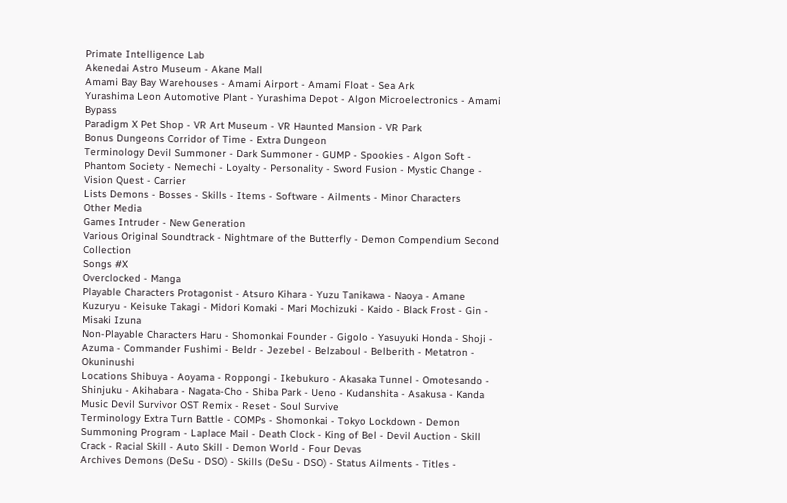Primate Intelligence Lab
Akenedai Astro Museum - Akane Mall
Amami Bay Bay Warehouses - Amami Airport - Amami Float - Sea Ark
Yurashima Leon Automotive Plant - Yurashima Depot - Algon Microelectronics - Amami Bypass
Paradigm X Pet Shop - VR Art Museum - VR Haunted Mansion - VR Park
Bonus Dungeons Corridor of Time - Extra Dungeon
Terminology Devil Summoner - Dark Summoner - GUMP - Spookies - Algon Soft - Phantom Society - Nemechi - Loyalty - Personality - Sword Fusion - Mystic Change - Vision Quest - Carrier
Lists Demons - Bosses - Skills - Items - Software - Ailments - Minor Characters
Other Media
Games Intruder - New Generation
Various Original Soundtrack - Nightmare of the Butterfly - Demon Compendium Second Collection
Songs #X
Overclocked - Manga
Playable Characters Protagonist - Atsuro Kihara - Yuzu Tanikawa - Naoya - Amane Kuzuryu - Keisuke Takagi - Midori Komaki - Mari Mochizuki - Kaido - Black Frost - Gin - Misaki Izuna
Non-Playable Characters Haru - Shomonkai Founder - Gigolo - Yasuyuki Honda - Shoji - Azuma - Commander Fushimi - Beldr - Jezebel - Belzaboul - Belberith - Metatron - Okuninushi
Locations Shibuya - Aoyama - Roppongi - Ikebukuro - Akasaka Tunnel - Omotesando - Shinjuku - Akihabara - Nagata-Cho - Shiba Park - Ueno - Kudanshita - Asakusa - Kanda
Music Devil Survivor OST Remix - Reset - Soul Survive
Terminology Extra Turn Battle - COMPs - Shomonkai - Tokyo Lockdown - Demon Summoning Program - Laplace Mail - Death Clock - King of Bel - Devil Auction - Skill Crack - Racial Skill - Auto Skill - Demon World - Four Devas
Archives Demons (DeSu - DSO) - Skills (DeSu - DSO) - Status Ailments - Titles -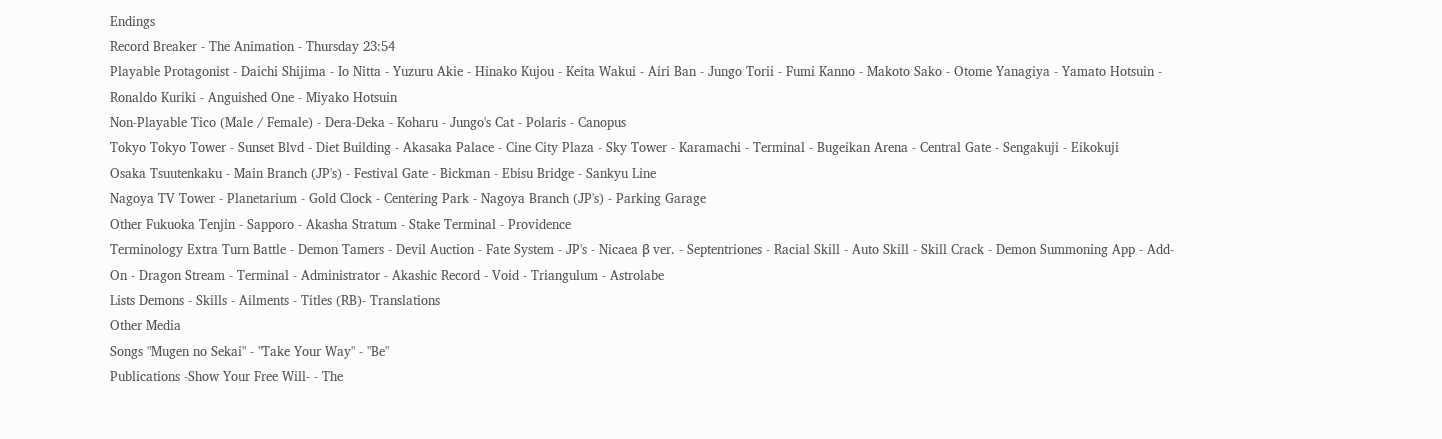Endings
Record Breaker - The Animation - Thursday 23:54
Playable Protagonist - Daichi Shijima - Io Nitta - Yuzuru Akie - Hinako Kujou - Keita Wakui - Airi Ban - Jungo Torii - Fumi Kanno - Makoto Sako - Otome Yanagiya - Yamato Hotsuin - Ronaldo Kuriki - Anguished One - Miyako Hotsuin
Non-Playable Tico (Male / Female) - Dera-Deka - Koharu - Jungo's Cat - Polaris - Canopus
Tokyo Tokyo Tower - Sunset Blvd - Diet Building - Akasaka Palace - Cine City Plaza - Sky Tower - Karamachi - Terminal - Bugeikan Arena - Central Gate - Sengakuji - Eikokuji
Osaka Tsuutenkaku - Main Branch (JP's) - Festival Gate - Bickman - Ebisu Bridge - Sankyu Line
Nagoya TV Tower - Planetarium - Gold Clock - Centering Park - Nagoya Branch (JP's) - Parking Garage
Other Fukuoka Tenjin - Sapporo - Akasha Stratum - Stake Terminal - Providence
Terminology Extra Turn Battle - Demon Tamers - Devil Auction - Fate System - JP's - Nicaea β ver. - Septentriones - Racial Skill - Auto Skill - Skill Crack - Demon Summoning App - Add-On - Dragon Stream - Terminal - Administrator - Akashic Record - Void - Triangulum - Astrolabe
Lists Demons - Skills - Ailments - Titles (RB)- Translations
Other Media
Songs "Mugen no Sekai" - "Take Your Way" - "Be"
Publications -Show Your Free Will- - The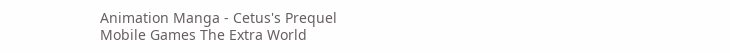Animation Manga - Cetus's Prequel
Mobile Games The Extra World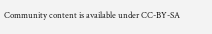Community content is available under CC-BY-SA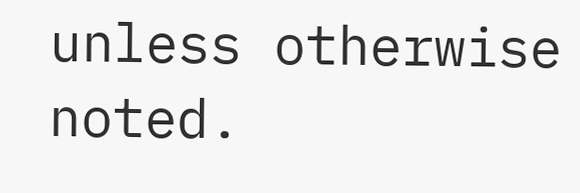unless otherwise noted.